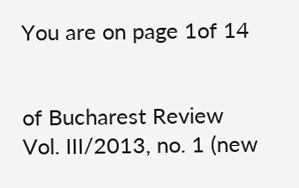You are on page 1of 14


of Bucharest Review Vol. III/2013, no. 1 (new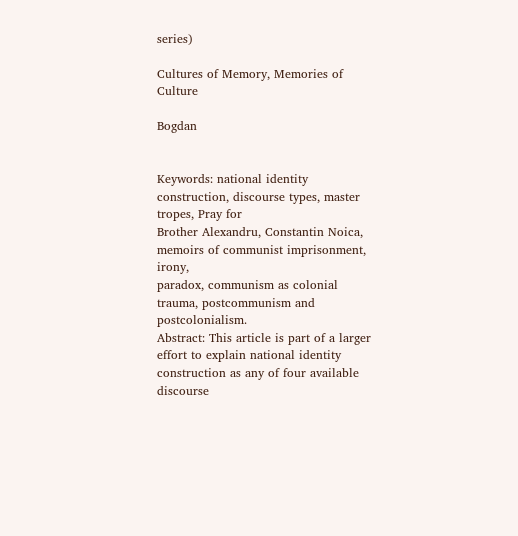series)

Cultures of Memory, Memories of Culture

Bogdan


Keywords: national identity construction, discourse types, master tropes, Pray for
Brother Alexandru, Constantin Noica, memoirs of communist imprisonment, irony,
paradox, communism as colonial trauma, postcommunism and postcolonialism.
Abstract: This article is part of a larger effort to explain national identity
construction as any of four available discourse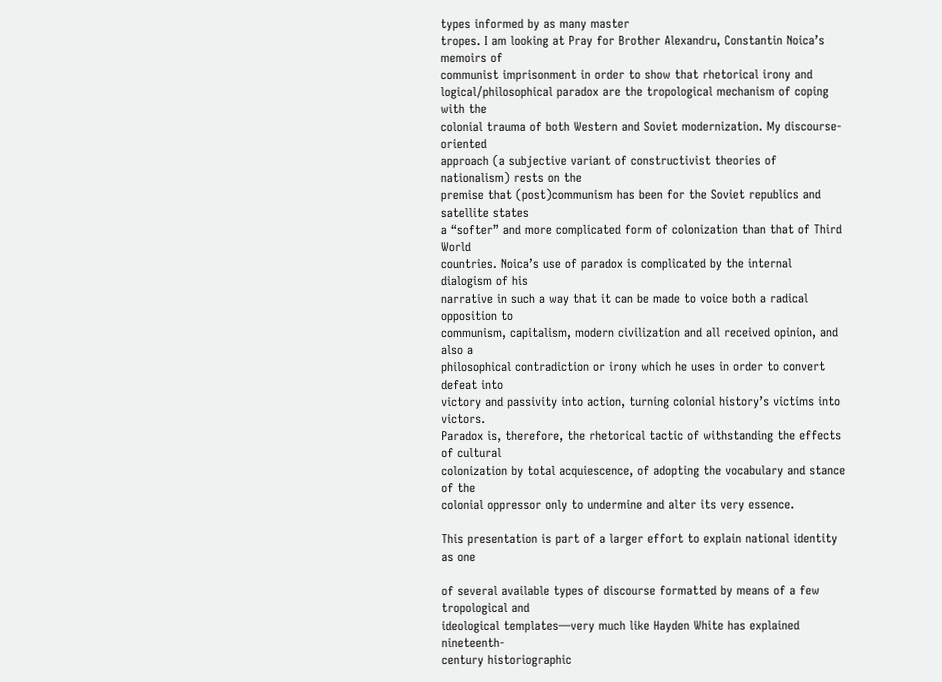types informed by as many master
tropes. I am looking at Pray for Brother Alexandru, Constantin Noica’s memoirs of
communist imprisonment in order to show that rhetorical irony and
logical/philosophical paradox are the tropological mechanism of coping with the
colonial trauma of both Western and Soviet modernization. My discourse-oriented
approach (a subjective variant of constructivist theories of nationalism) rests on the
premise that (post)communism has been for the Soviet republics and satellite states
a “softer” and more complicated form of colonization than that of Third World
countries. Noica’s use of paradox is complicated by the internal dialogism of his
narrative in such a way that it can be made to voice both a radical opposition to
communism, capitalism, modern civilization and all received opinion, and also a
philosophical contradiction or irony which he uses in order to convert defeat into
victory and passivity into action, turning colonial history’s victims into victors.
Paradox is, therefore, the rhetorical tactic of withstanding the effects of cultural
colonization by total acquiescence, of adopting the vocabulary and stance of the
colonial oppressor only to undermine and alter its very essence.

This presentation is part of a larger effort to explain national identity as one

of several available types of discourse formatted by means of a few tropological and
ideological templates—very much like Hayden White has explained nineteenth-
century historiographic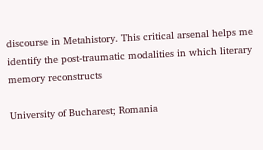discourse in Metahistory. This critical arsenal helps me
identify the post-traumatic modalities in which literary memory reconstructs

University of Bucharest; Romania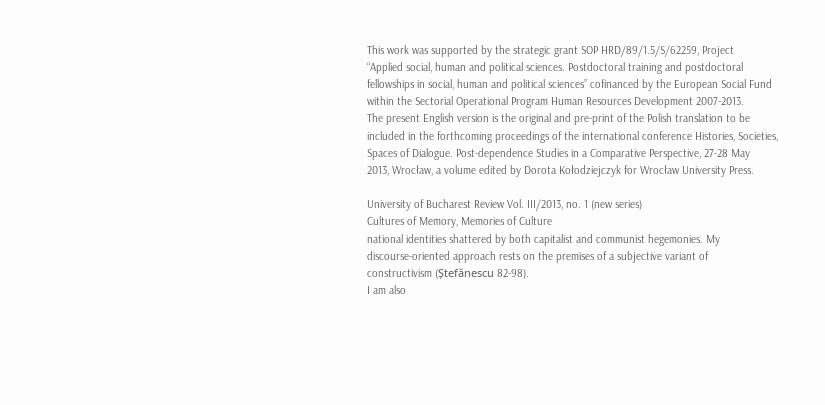This work was supported by the strategic grant SOP HRD/89/1.5/S/62259, Project
“Applied social, human and political sciences. Postdoctoral training and postdoctoral
fellowships in social, human and political sciences” cofinanced by the European Social Fund
within the Sectorial Operational Program Human Resources Development 2007-2013.
The present English version is the original and pre-print of the Polish translation to be
included in the forthcoming proceedings of the international conference Histories, Societies,
Spaces of Dialogue. Post-dependence Studies in a Comparative Perspective, 27-28 May
2013, Wrocław, a volume edited by Dorota Kołodziejczyk for Wrocław University Press.

University of Bucharest Review Vol. III/2013, no. 1 (new series)
Cultures of Memory, Memories of Culture
national identities shattered by both capitalist and communist hegemonies. My
discourse-oriented approach rests on the premises of a subjective variant of
constructivism (Ștefănescu 82-98).
I am also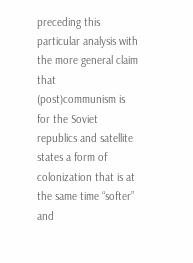preceding this particular analysis with the more general claim that
(post)communism is for the Soviet republics and satellite states a form of
colonization that is at the same time “softer” and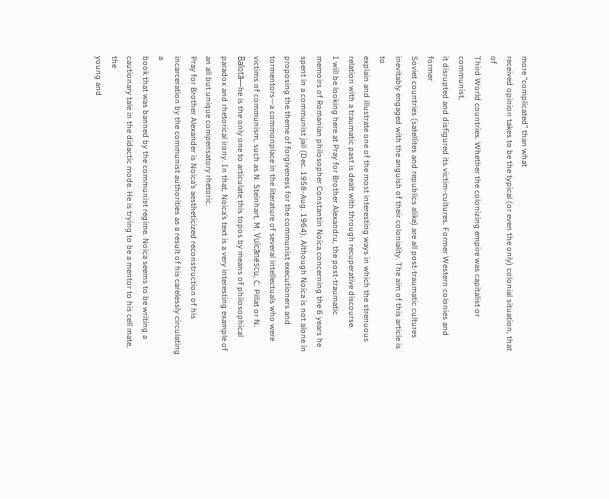more “complicated” than what
received opinion takes to be the typical (or even the only) colonial situation, that of
Third World countries. Whether the colonizing empire was capitalist or communist,
it disrupted and disfigured its victim-cultures. Former Western colonies and former
Soviet countries (satellites and republics alike) are all post-traumatic cultures
inevitably engaged with the anguish of their coloniality. The aim of this article is to
explain and illustrate one of the most interesting ways in which the strenuous
relation with a traumatic past is dealt with through recuperative discourse.
I will be looking here at Pray for Brother Alexandru, the post-traumatic
memoirs of Romanian philosopher Constantin Noica concerning the 6 years he
spent in a communist jail (Dec. 1958-Aug. 1964). Although Noica is not alone in
proposing the theme of forgiveness for the communist executioners and
tormentors—a commonplace in the literature of several intellectuals who were
victims of communism, such as N. Steinhart, M. Vulcănescu, C. Pillat or N.
Balotă—he is the only one to articulate this topos by means of philosophical
paradox and rhetorical irony. In that, Noica’s text is a very interesting example of
an all but unique compensatory rhetoric.
Pray for Brother Alexander is Noica’s aestheticized reconstruction of his
incarceration by the communist authorities as a result of his carelessly circulating a
book that was banned by the communist regime. Noica seems to be writing a
cautionary tale in the didactic mode. He is trying to be a mentor to his cell mate, the
young and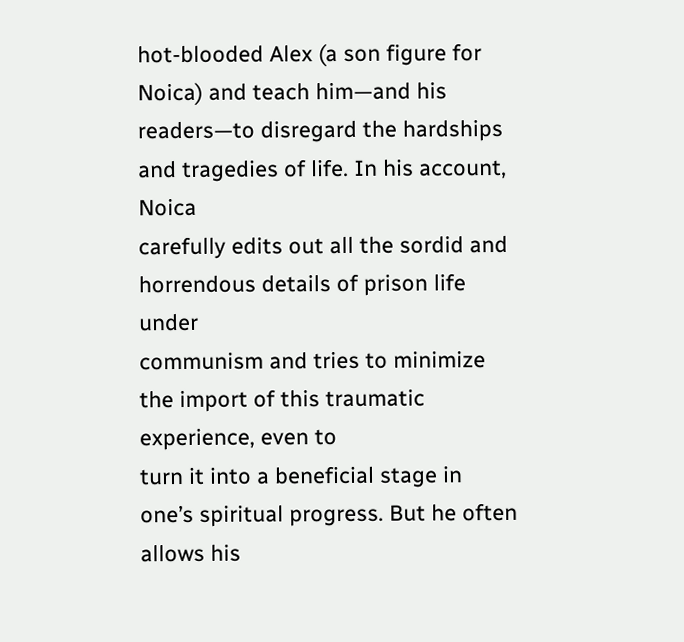hot-blooded Alex (a son figure for Noica) and teach him—and his
readers—to disregard the hardships and tragedies of life. In his account, Noica
carefully edits out all the sordid and horrendous details of prison life under
communism and tries to minimize the import of this traumatic experience, even to
turn it into a beneficial stage in one’s spiritual progress. But he often allows his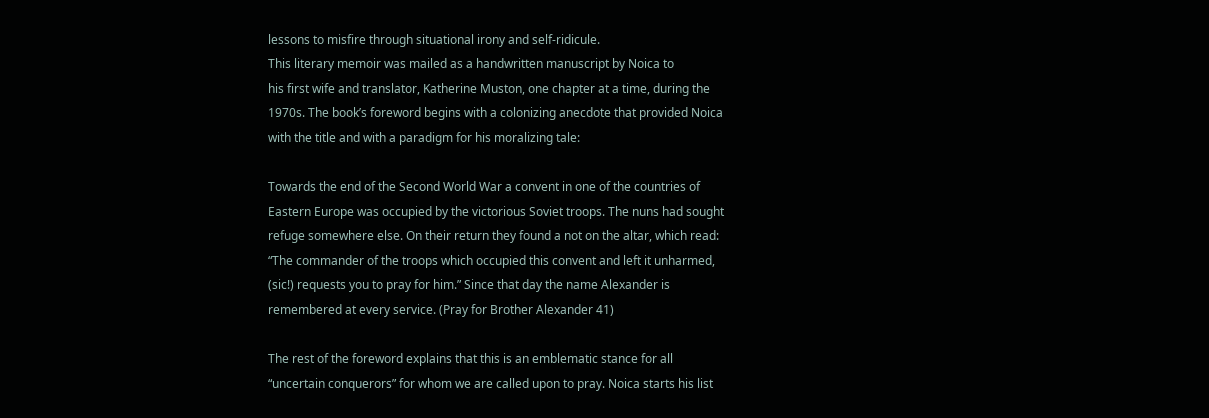lessons to misfire through situational irony and self-ridicule.
This literary memoir was mailed as a handwritten manuscript by Noica to
his first wife and translator, Katherine Muston, one chapter at a time, during the
1970s. The book’s foreword begins with a colonizing anecdote that provided Noica
with the title and with a paradigm for his moralizing tale:

Towards the end of the Second World War a convent in one of the countries of
Eastern Europe was occupied by the victorious Soviet troops. The nuns had sought
refuge somewhere else. On their return they found a not on the altar, which read:
“The commander of the troops which occupied this convent and left it unharmed,
(sic!) requests you to pray for him.” Since that day the name Alexander is
remembered at every service. (Pray for Brother Alexander 41)

The rest of the foreword explains that this is an emblematic stance for all
“uncertain conquerors” for whom we are called upon to pray. Noica starts his list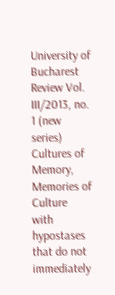University of Bucharest Review Vol. III/2013, no. 1 (new series)
Cultures of Memory, Memories of Culture
with hypostases that do not immediately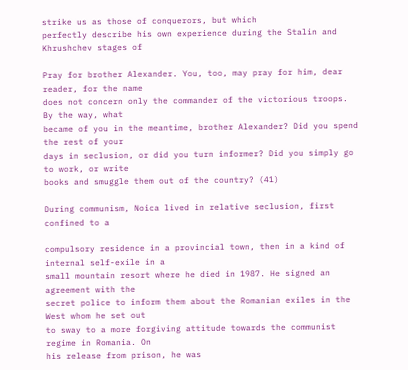strike us as those of conquerors, but which
perfectly describe his own experience during the Stalin and Khrushchev stages of

Pray for brother Alexander. You, too, may pray for him, dear reader, for the name
does not concern only the commander of the victorious troops. By the way, what
became of you in the meantime, brother Alexander? Did you spend the rest of your
days in seclusion, or did you turn informer? Did you simply go to work, or write
books and smuggle them out of the country? (41)

During communism, Noica lived in relative seclusion, first confined to a

compulsory residence in a provincial town, then in a kind of internal self-exile in a
small mountain resort where he died in 1987. He signed an agreement with the
secret police to inform them about the Romanian exiles in the West whom he set out
to sway to a more forgiving attitude towards the communist regime in Romania. On
his release from prison, he was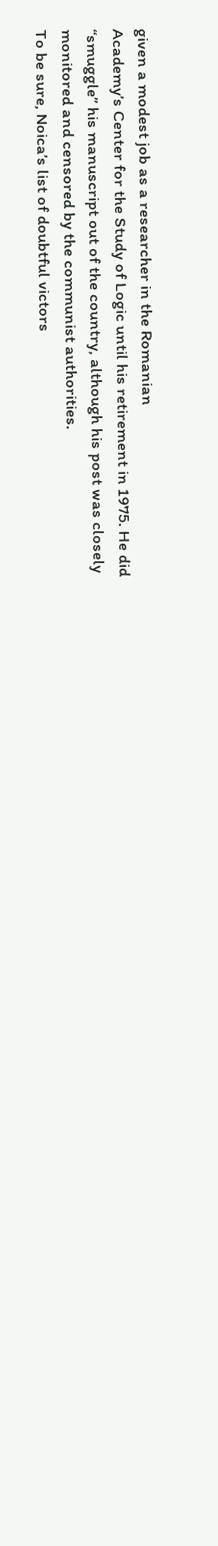given a modest job as a researcher in the Romanian
Academy’s Center for the Study of Logic until his retirement in 1975. He did
“smuggle” his manuscript out of the country, although his post was closely
monitored and censored by the communist authorities.
To be sure, Noica’s list of doubtful victors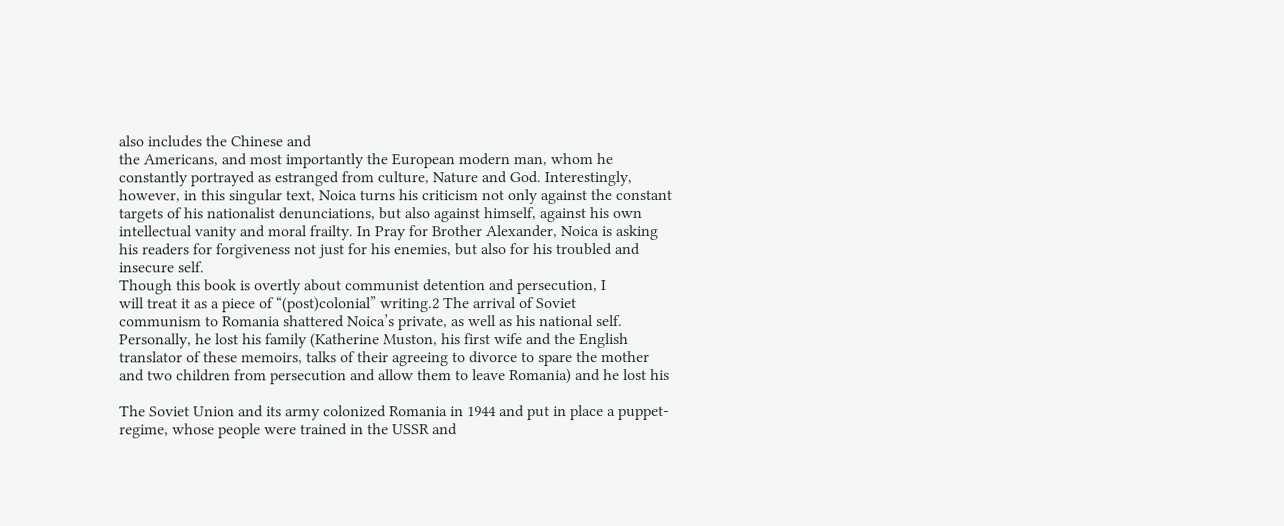also includes the Chinese and
the Americans, and most importantly the European modern man, whom he
constantly portrayed as estranged from culture, Nature and God. Interestingly,
however, in this singular text, Noica turns his criticism not only against the constant
targets of his nationalist denunciations, but also against himself, against his own
intellectual vanity and moral frailty. In Pray for Brother Alexander, Noica is asking
his readers for forgiveness not just for his enemies, but also for his troubled and
insecure self.
Though this book is overtly about communist detention and persecution, I
will treat it as a piece of “(post)colonial” writing.2 The arrival of Soviet
communism to Romania shattered Noica’s private, as well as his national self.
Personally, he lost his family (Katherine Muston, his first wife and the English
translator of these memoirs, talks of their agreeing to divorce to spare the mother
and two children from persecution and allow them to leave Romania) and he lost his

The Soviet Union and its army colonized Romania in 1944 and put in place a puppet-
regime, whose people were trained in the USSR and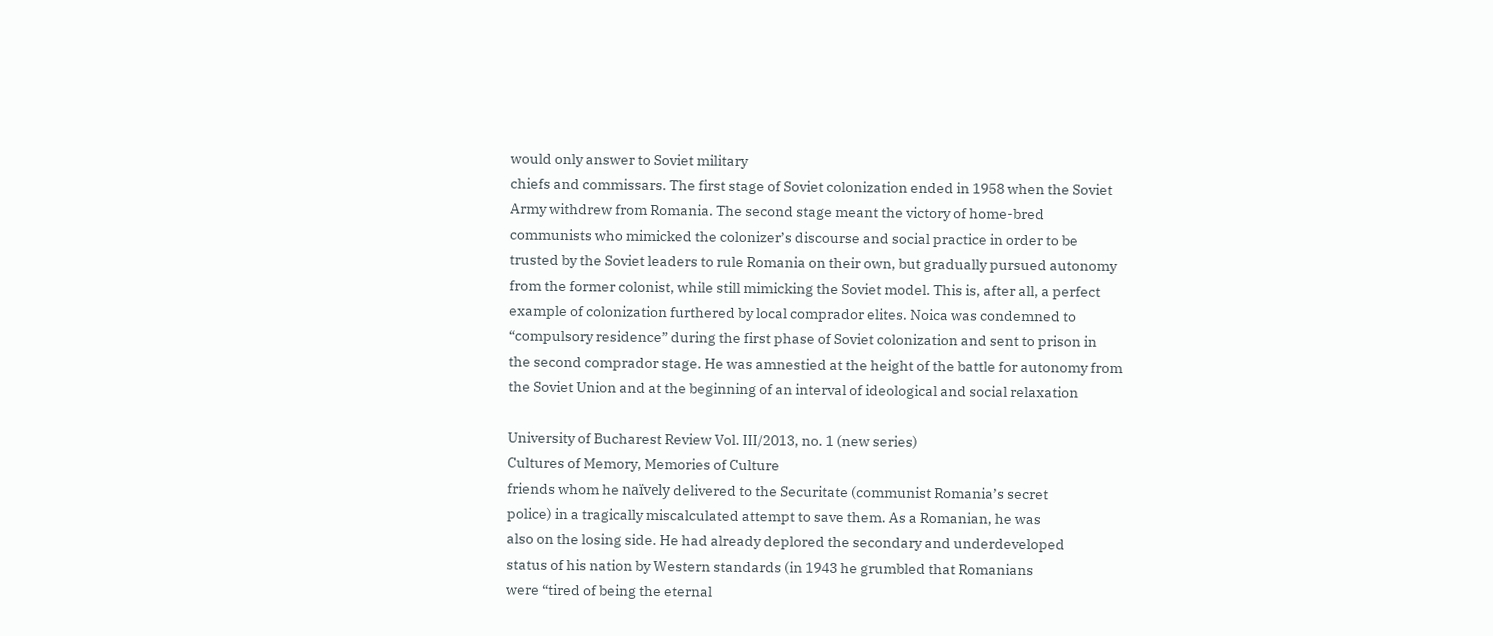would only answer to Soviet military
chiefs and commissars. The first stage of Soviet colonization ended in 1958 when the Soviet
Army withdrew from Romania. The second stage meant the victory of home-bred
communists who mimicked the colonizer’s discourse and social practice in order to be
trusted by the Soviet leaders to rule Romania on their own, but gradually pursued autonomy
from the former colonist, while still mimicking the Soviet model. This is, after all, a perfect
example of colonization furthered by local comprador elites. Noica was condemned to
“compulsory residence” during the first phase of Soviet colonization and sent to prison in
the second comprador stage. He was amnestied at the height of the battle for autonomy from
the Soviet Union and at the beginning of an interval of ideological and social relaxation

University of Bucharest Review Vol. III/2013, no. 1 (new series)
Cultures of Memory, Memories of Culture
friends whom he naïvely delivered to the Securitate (communist Romania’s secret
police) in a tragically miscalculated attempt to save them. As a Romanian, he was
also on the losing side. He had already deplored the secondary and underdeveloped
status of his nation by Western standards (in 1943 he grumbled that Romanians
were “tired of being the eternal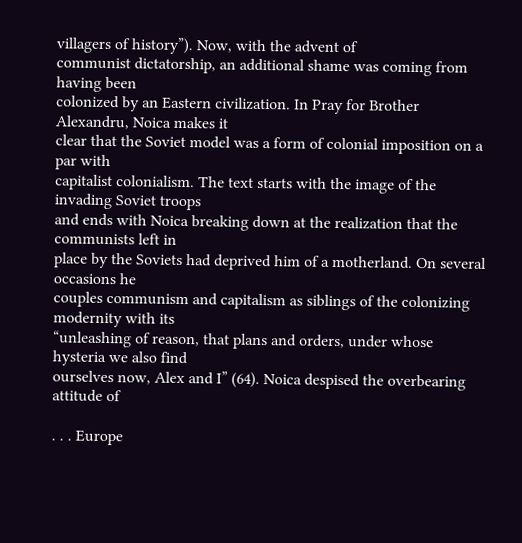villagers of history”). Now, with the advent of
communist dictatorship, an additional shame was coming from having been
colonized by an Eastern civilization. In Pray for Brother Alexandru, Noica makes it
clear that the Soviet model was a form of colonial imposition on a par with
capitalist colonialism. The text starts with the image of the invading Soviet troops
and ends with Noica breaking down at the realization that the communists left in
place by the Soviets had deprived him of a motherland. On several occasions he
couples communism and capitalism as siblings of the colonizing modernity with its
“unleashing of reason, that plans and orders, under whose hysteria we also find
ourselves now, Alex and I” (64). Noica despised the overbearing attitude of

. . . Europe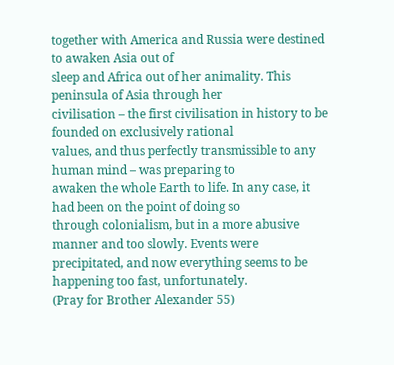together with America and Russia were destined to awaken Asia out of
sleep and Africa out of her animality. This peninsula of Asia through her
civilisation – the first civilisation in history to be founded on exclusively rational
values, and thus perfectly transmissible to any human mind – was preparing to
awaken the whole Earth to life. In any case, it had been on the point of doing so
through colonialism, but in a more abusive manner and too slowly. Events were
precipitated, and now everything seems to be happening too fast, unfortunately.
(Pray for Brother Alexander 55)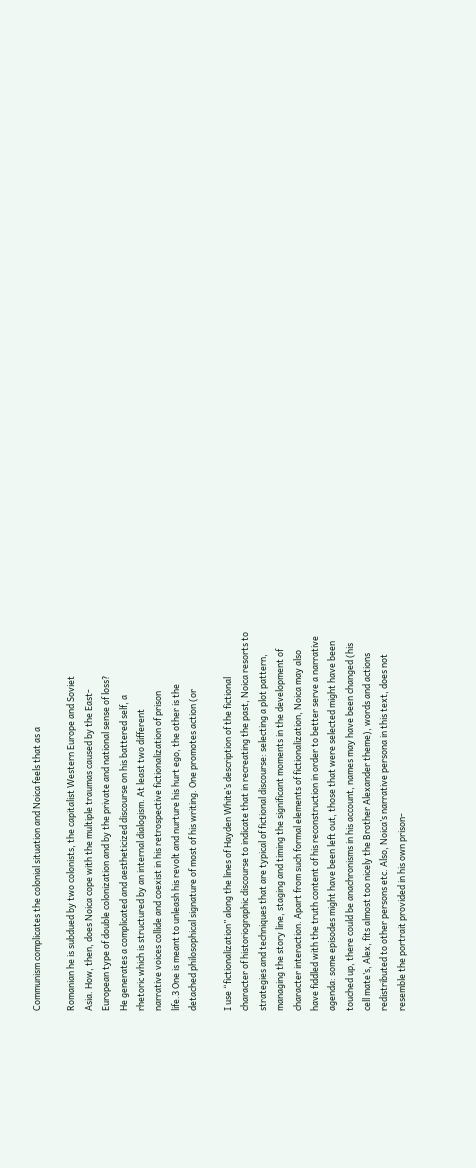Communism complicates the colonial situation and Noica feels that as a

Romanian he is subdued by two colonists, the capitalist Western Europe and Soviet
Asia. How, then, does Noica cope with the multiple traumas caused by the East-
European type of double colonization and by the private and national sense of loss?
He generates a complicated and aestheticized discourse on his battered self, a
rhetoric which is structured by an internal dialogism. At least two different
narrative voices collide and coexist in his retrospective fictionalization of prison
life.3 One is meant to unleash his revolt and nurture his hurt ego, the other is the
detached philosophical signature of most of his writing. One promotes action (or

I use “fictionalization” along the lines of Hayden White’s description of the fictional
character of historiographic discourse to indicate that in recreating the past, Noica resorts to
strategies and techniques that are typical of fictional discourse: selecting a plot pattern,
managing the story line, staging and timing the significant moments in the development of
character interaction. Apart from such formal elements of fictionalization, Noica may also
have fiddled with the truth content of his reconstruction in order to better serve a narrative
agenda: some episodes might have been left out, those that were selected might have been
touched up, there could be anachronisms in his account, names may have been changed (his
cell mate’s, Alex, fits almost too nicely the Brother Alexander theme), words and actions
redistributed to other persons etc. Also, Noica’s narrative persona in this text, does not
resemble the portrait provided in his own prison-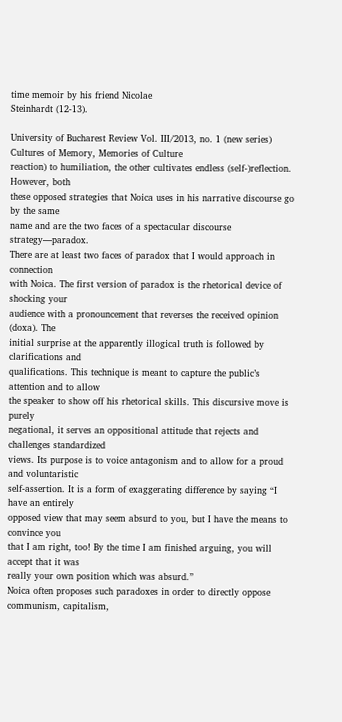time memoir by his friend Nicolae
Steinhardt (12-13).

University of Bucharest Review Vol. III/2013, no. 1 (new series)
Cultures of Memory, Memories of Culture
reaction) to humiliation, the other cultivates endless (self-)reflection. However, both
these opposed strategies that Noica uses in his narrative discourse go by the same
name and are the two faces of a spectacular discourse strategy—paradox.
There are at least two faces of paradox that I would approach in connection
with Noica. The first version of paradox is the rhetorical device of shocking your
audience with a pronouncement that reverses the received opinion (doxa). The
initial surprise at the apparently illogical truth is followed by clarifications and
qualifications. This technique is meant to capture the public’s attention and to allow
the speaker to show off his rhetorical skills. This discursive move is purely
negational, it serves an oppositional attitude that rejects and challenges standardized
views. Its purpose is to voice antagonism and to allow for a proud and voluntaristic
self-assertion. It is a form of exaggerating difference by saying “I have an entirely
opposed view that may seem absurd to you, but I have the means to convince you
that I am right, too! By the time I am finished arguing, you will accept that it was
really your own position which was absurd.”
Noica often proposes such paradoxes in order to directly oppose
communism, capitalism,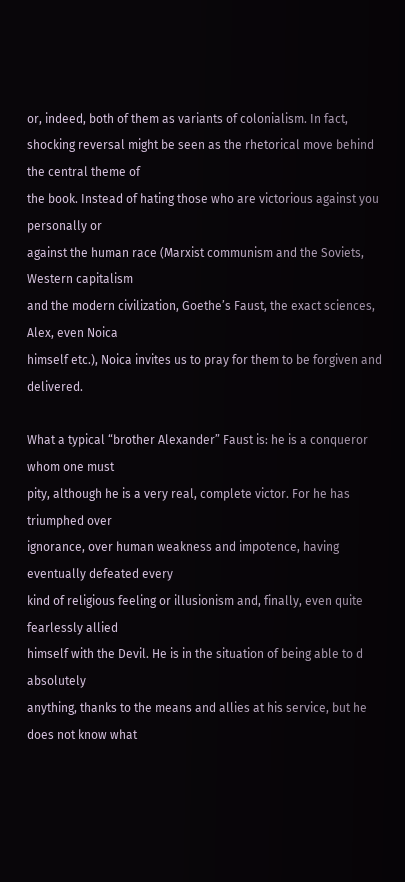or, indeed, both of them as variants of colonialism. In fact,
shocking reversal might be seen as the rhetorical move behind the central theme of
the book. Instead of hating those who are victorious against you personally or
against the human race (Marxist communism and the Soviets, Western capitalism
and the modern civilization, Goethe’s Faust, the exact sciences, Alex, even Noica
himself etc.), Noica invites us to pray for them to be forgiven and delivered.

What a typical “brother Alexander” Faust is: he is a conqueror whom one must
pity, although he is a very real, complete victor. For he has triumphed over
ignorance, over human weakness and impotence, having eventually defeated every
kind of religious feeling or illusionism and, finally, even quite fearlessly allied
himself with the Devil. He is in the situation of being able to d absolutely
anything, thanks to the means and allies at his service, but he does not know what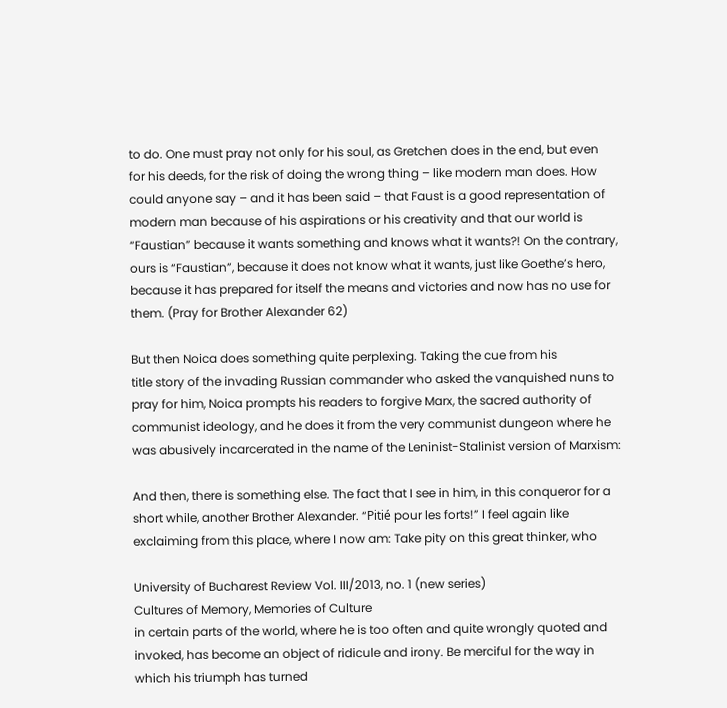to do. One must pray not only for his soul, as Gretchen does in the end, but even
for his deeds, for the risk of doing the wrong thing – like modern man does. How
could anyone say – and it has been said – that Faust is a good representation of
modern man because of his aspirations or his creativity and that our world is
“Faustian” because it wants something and knows what it wants?! On the contrary,
ours is “Faustian”, because it does not know what it wants, just like Goethe’s hero,
because it has prepared for itself the means and victories and now has no use for
them. (Pray for Brother Alexander 62)

But then Noica does something quite perplexing. Taking the cue from his
title story of the invading Russian commander who asked the vanquished nuns to
pray for him, Noica prompts his readers to forgive Marx, the sacred authority of
communist ideology, and he does it from the very communist dungeon where he
was abusively incarcerated in the name of the Leninist-Stalinist version of Marxism:

And then, there is something else. The fact that I see in him, in this conqueror for a
short while, another Brother Alexander. “Pitié pour les forts!” I feel again like
exclaiming from this place, where I now am: Take pity on this great thinker, who

University of Bucharest Review Vol. III/2013, no. 1 (new series)
Cultures of Memory, Memories of Culture
in certain parts of the world, where he is too often and quite wrongly quoted and
invoked, has become an object of ridicule and irony. Be merciful for the way in
which his triumph has turned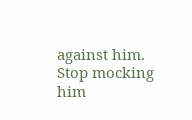against him. Stop mocking him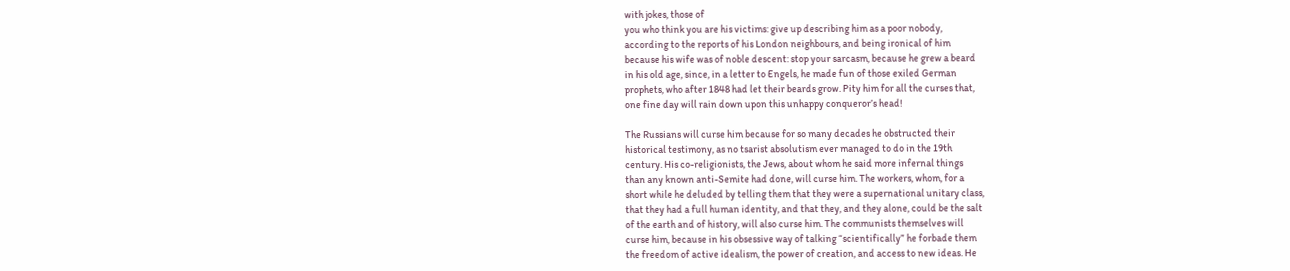with jokes, those of
you who think you are his victims: give up describing him as a poor nobody,
according to the reports of his London neighbours, and being ironical of him
because his wife was of noble descent: stop your sarcasm, because he grew a beard
in his old age, since, in a letter to Engels, he made fun of those exiled German
prophets, who after 1848 had let their beards grow. Pity him for all the curses that,
one fine day will rain down upon this unhappy conqueror’s head!

The Russians will curse him because for so many decades he obstructed their
historical testimony, as no tsarist absolutism ever managed to do in the 19th
century. His co-religionists, the Jews, about whom he said more infernal things
than any known anti-Semite had done, will curse him. The workers, whom, for a
short while he deluded by telling them that they were a supernational unitary class,
that they had a full human identity, and that they, and they alone, could be the salt
of the earth and of history, will also curse him. The communists themselves will
curse him, because in his obsessive way of talking “scientifically” he forbade them
the freedom of active idealism, the power of creation, and access to new ideas. He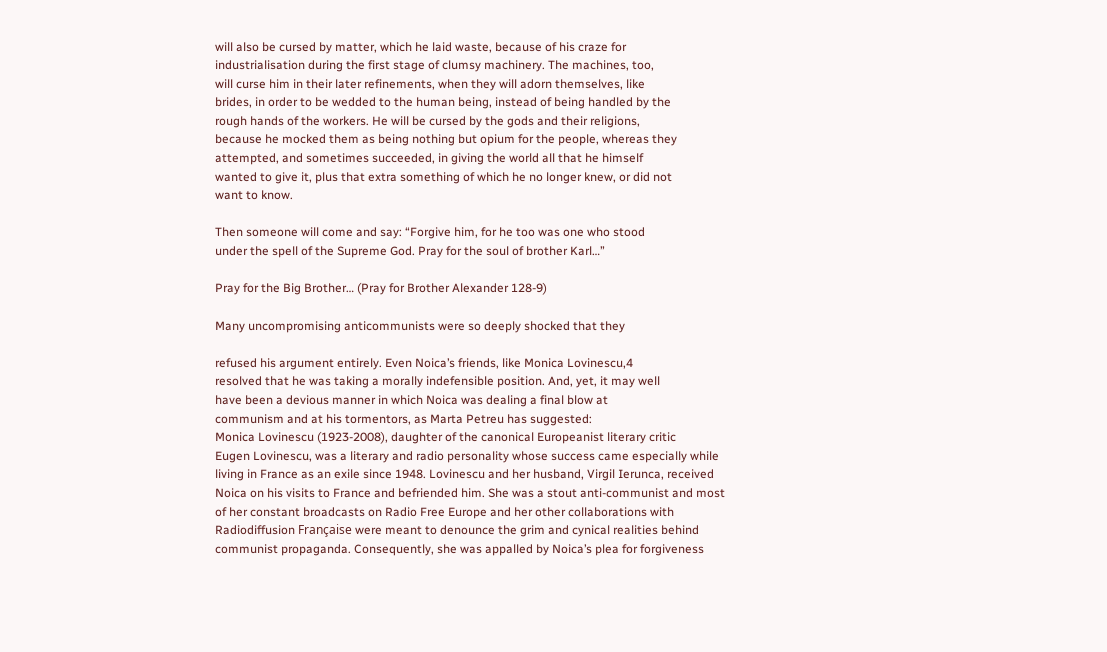will also be cursed by matter, which he laid waste, because of his craze for
industrialisation during the first stage of clumsy machinery. The machines, too,
will curse him in their later refinements, when they will adorn themselves, like
brides, in order to be wedded to the human being, instead of being handled by the
rough hands of the workers. He will be cursed by the gods and their religions,
because he mocked them as being nothing but opium for the people, whereas they
attempted, and sometimes succeeded, in giving the world all that he himself
wanted to give it, plus that extra something of which he no longer knew, or did not
want to know.

Then someone will come and say: “Forgive him, for he too was one who stood
under the spell of the Supreme God. Pray for the soul of brother Karl…”

Pray for the Big Brother… (Pray for Brother Alexander 128-9)

Many uncompromising anticommunists were so deeply shocked that they

refused his argument entirely. Even Noica’s friends, like Monica Lovinescu,4
resolved that he was taking a morally indefensible position. And, yet, it may well
have been a devious manner in which Noica was dealing a final blow at
communism and at his tormentors, as Marta Petreu has suggested:
Monica Lovinescu (1923-2008), daughter of the canonical Europeanist literary critic
Eugen Lovinescu, was a literary and radio personality whose success came especially while
living in France as an exile since 1948. Lovinescu and her husband, Virgil Ierunca, received
Noica on his visits to France and befriended him. She was a stout anti-communist and most
of her constant broadcasts on Radio Free Europe and her other collaborations with
Radiodiffusion Française were meant to denounce the grim and cynical realities behind
communist propaganda. Consequently, she was appalled by Noica’s plea for forgiveness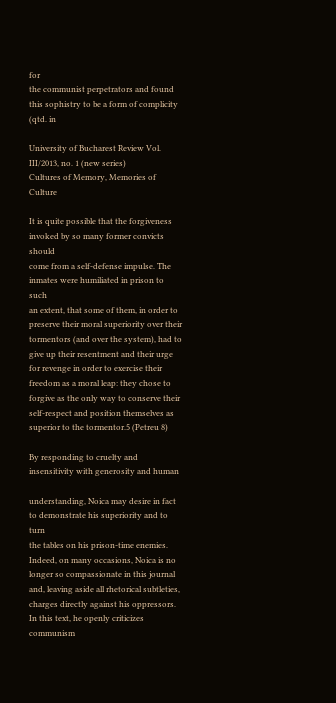for
the communist perpetrators and found this sophistry to be a form of complicity (qtd. in

University of Bucharest Review Vol. III/2013, no. 1 (new series)
Cultures of Memory, Memories of Culture

It is quite possible that the forgiveness invoked by so many former convicts should
come from a self-defense impulse. The inmates were humiliated in prison to such
an extent, that some of them, in order to preserve their moral superiority over their
tormentors (and over the system), had to give up their resentment and their urge
for revenge in order to exercise their freedom as a moral leap: they chose to
forgive as the only way to conserve their self-respect and position themselves as
superior to the tormentor.5 (Petreu 8)

By responding to cruelty and insensitivity with generosity and human

understanding, Noica may desire in fact to demonstrate his superiority and to turn
the tables on his prison-time enemies. Indeed, on many occasions, Noica is no
longer so compassionate in this journal and, leaving aside all rhetorical subtleties,
charges directly against his oppressors. In this text, he openly criticizes communism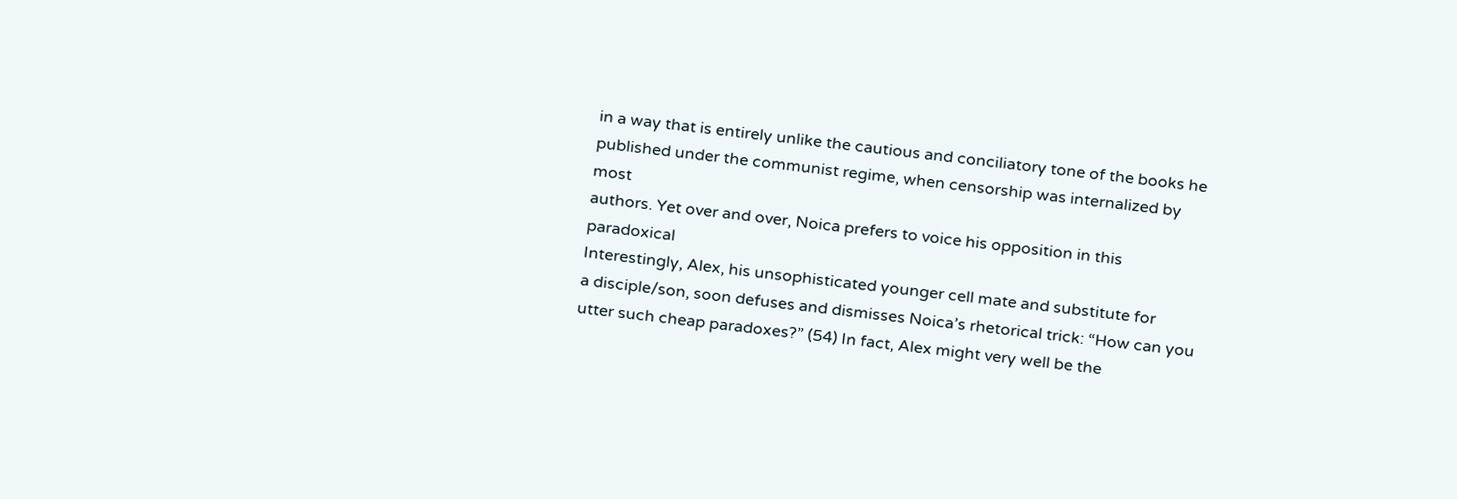in a way that is entirely unlike the cautious and conciliatory tone of the books he
published under the communist regime, when censorship was internalized by most
authors. Yet over and over, Noica prefers to voice his opposition in this paradoxical
Interestingly, Alex, his unsophisticated younger cell mate and substitute for
a disciple/son, soon defuses and dismisses Noica’s rhetorical trick: “How can you
utter such cheap paradoxes?” (54) In fact, Alex might very well be the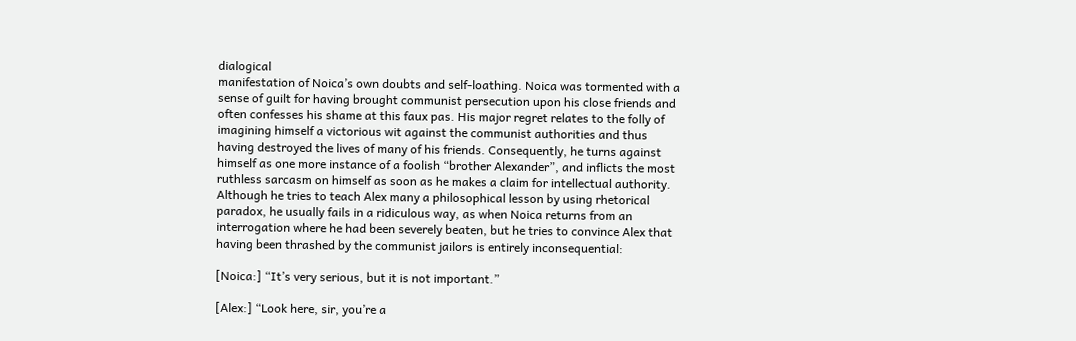dialogical
manifestation of Noica’s own doubts and self-loathing. Noica was tormented with a
sense of guilt for having brought communist persecution upon his close friends and
often confesses his shame at this faux pas. His major regret relates to the folly of
imagining himself a victorious wit against the communist authorities and thus
having destroyed the lives of many of his friends. Consequently, he turns against
himself as one more instance of a foolish “brother Alexander”, and inflicts the most
ruthless sarcasm on himself as soon as he makes a claim for intellectual authority.
Although he tries to teach Alex many a philosophical lesson by using rhetorical
paradox, he usually fails in a ridiculous way, as when Noica returns from an
interrogation where he had been severely beaten, but he tries to convince Alex that
having been thrashed by the communist jailors is entirely inconsequential:

[Noica:] “It’s very serious, but it is not important.”

[Alex:] “Look here, sir, you’re a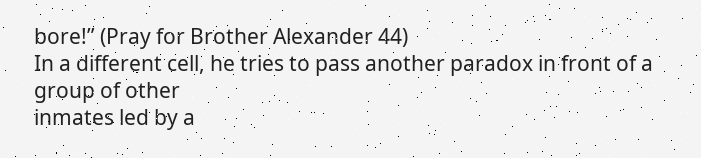bore!” (Pray for Brother Alexander 44)
In a different cell, he tries to pass another paradox in front of a group of other
inmates led by a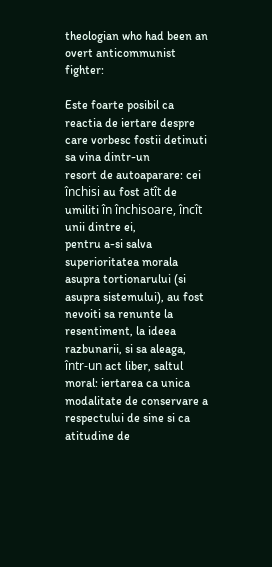theologian who had been an overt anticommunist fighter:

Este foarte posibil ca reactia de iertare despre care vorbesc fostii detinuti sa vina dintr-un
resort de autoaparare: cei închisi au fost atît de umiliti în închisoare, încît unii dintre ei,
pentru a-si salva superioritatea morala asupra tortionarului (si asupra sistemului), au fost
nevoiti sa renunte la resentiment, la ideea razbunarii, si sa aleaga, într-un act liber, saltul
moral: iertarea ca unica modalitate de conservare a respectului de sine si ca atitudine de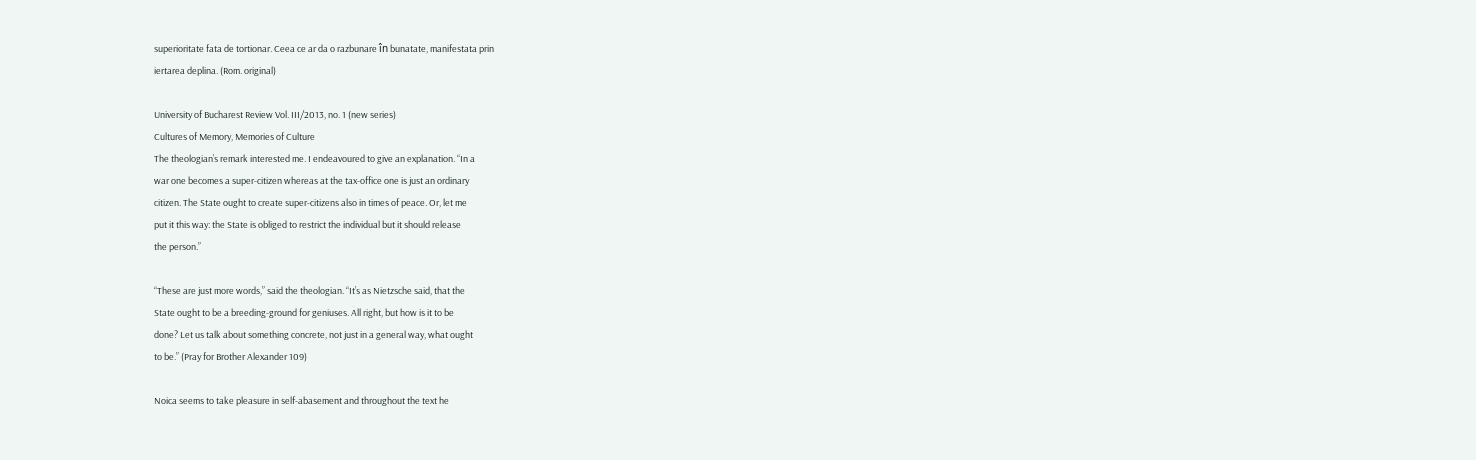superioritate fata de tortionar. Ceea ce ar da o razbunare în bunatate, manifestata prin
iertarea deplina. (Rom. original)

University of Bucharest Review Vol. III/2013, no. 1 (new series)
Cultures of Memory, Memories of Culture
The theologian’s remark interested me. I endeavoured to give an explanation. “In a
war one becomes a super-citizen whereas at the tax-office one is just an ordinary
citizen. The State ought to create super-citizens also in times of peace. Or, let me
put it this way: the State is obliged to restrict the individual but it should release
the person.”

“These are just more words,” said the theologian. “It’s as Nietzsche said, that the
State ought to be a breeding-ground for geniuses. All right, but how is it to be
done? Let us talk about something concrete, not just in a general way, what ought
to be.” (Pray for Brother Alexander 109)

Noica seems to take pleasure in self-abasement and throughout the text he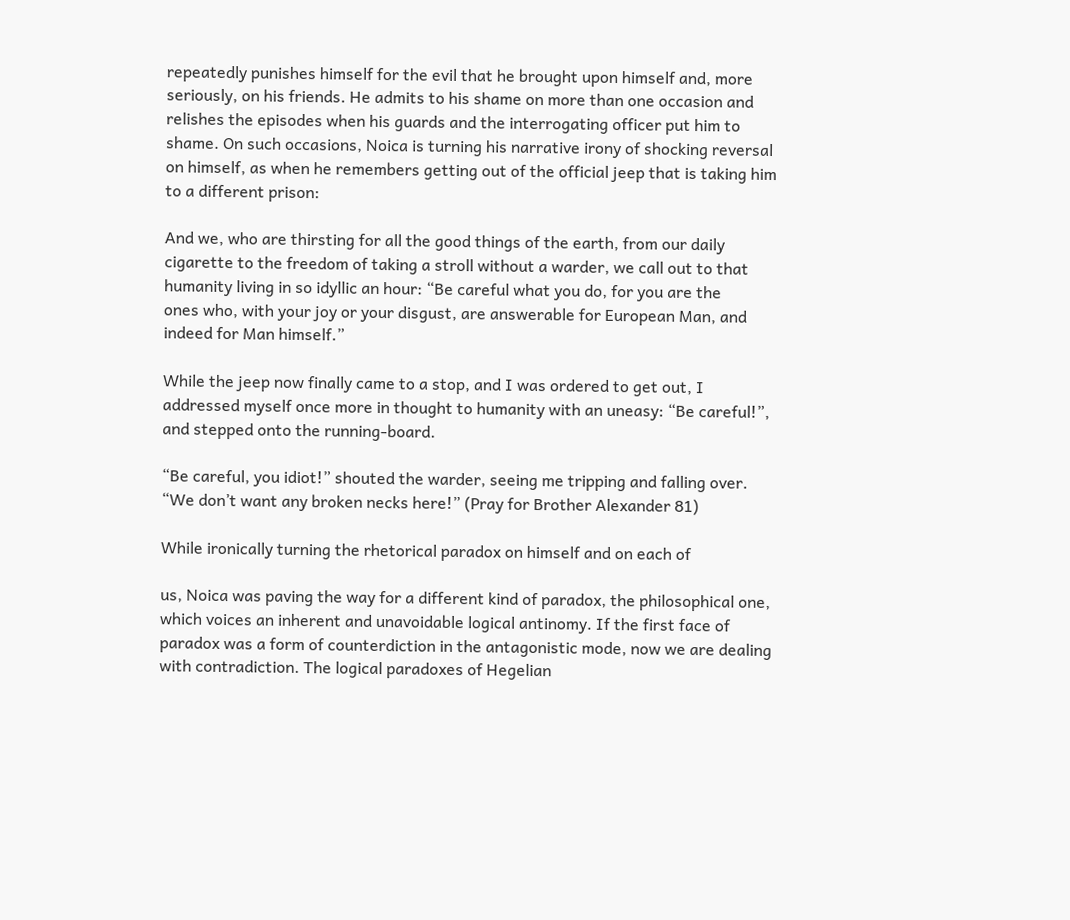repeatedly punishes himself for the evil that he brought upon himself and, more
seriously, on his friends. He admits to his shame on more than one occasion and
relishes the episodes when his guards and the interrogating officer put him to
shame. On such occasions, Noica is turning his narrative irony of shocking reversal
on himself, as when he remembers getting out of the official jeep that is taking him
to a different prison:

And we, who are thirsting for all the good things of the earth, from our daily
cigarette to the freedom of taking a stroll without a warder, we call out to that
humanity living in so idyllic an hour: “Be careful what you do, for you are the
ones who, with your joy or your disgust, are answerable for European Man, and
indeed for Man himself.”

While the jeep now finally came to a stop, and I was ordered to get out, I
addressed myself once more in thought to humanity with an uneasy: “Be careful!”,
and stepped onto the running-board.

“Be careful, you idiot!” shouted the warder, seeing me tripping and falling over.
“We don’t want any broken necks here!” (Pray for Brother Alexander 81)

While ironically turning the rhetorical paradox on himself and on each of

us, Noica was paving the way for a different kind of paradox, the philosophical one,
which voices an inherent and unavoidable logical antinomy. If the first face of
paradox was a form of counterdiction in the antagonistic mode, now we are dealing
with contradiction. The logical paradoxes of Hegelian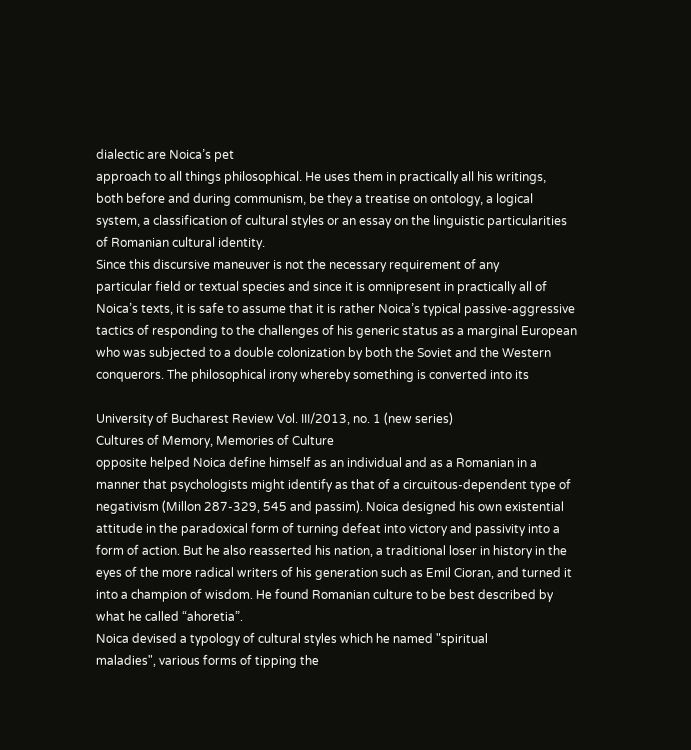dialectic are Noica’s pet
approach to all things philosophical. He uses them in practically all his writings,
both before and during communism, be they a treatise on ontology, a logical
system, a classification of cultural styles or an essay on the linguistic particularities
of Romanian cultural identity.
Since this discursive maneuver is not the necessary requirement of any
particular field or textual species and since it is omnipresent in practically all of
Noica’s texts, it is safe to assume that it is rather Noica’s typical passive-aggressive
tactics of responding to the challenges of his generic status as a marginal European
who was subjected to a double colonization by both the Soviet and the Western
conquerors. The philosophical irony whereby something is converted into its

University of Bucharest Review Vol. III/2013, no. 1 (new series)
Cultures of Memory, Memories of Culture
opposite helped Noica define himself as an individual and as a Romanian in a
manner that psychologists might identify as that of a circuitous-dependent type of
negativism (Millon 287-329, 545 and passim). Noica designed his own existential
attitude in the paradoxical form of turning defeat into victory and passivity into a
form of action. But he also reasserted his nation, a traditional loser in history in the
eyes of the more radical writers of his generation such as Emil Cioran, and turned it
into a champion of wisdom. He found Romanian culture to be best described by
what he called “ahoretia”.
Noica devised a typology of cultural styles which he named "spiritual
maladies", various forms of tipping the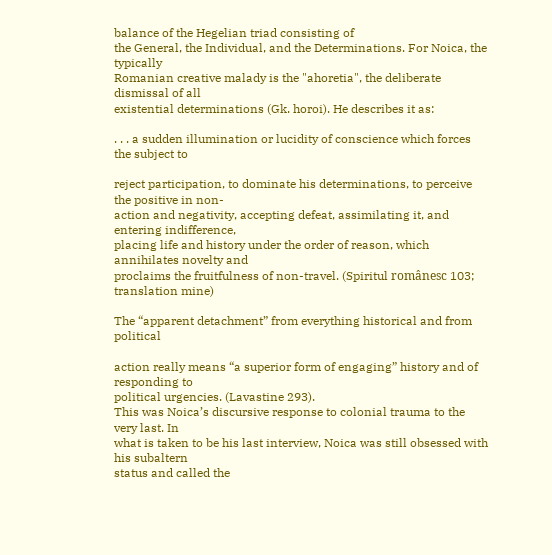balance of the Hegelian triad consisting of
the General, the Individual, and the Determinations. For Noica, the typically
Romanian creative malady is the "ahoretia", the deliberate dismissal of all
existential determinations (Gk. horoi). He describes it as:

. . . a sudden illumination or lucidity of conscience which forces the subject to

reject participation, to dominate his determinations, to perceive the positive in non-
action and negativity, accepting defeat, assimilating it, and entering indifference,
placing life and history under the order of reason, which annihilates novelty and
proclaims the fruitfulness of non-travel. (Spiritul românesc 103; translation mine)

The “apparent detachment” from everything historical and from political

action really means “a superior form of engaging” history and of responding to
political urgencies. (Lavastine 293).
This was Noica’s discursive response to colonial trauma to the very last. In
what is taken to be his last interview, Noica was still obsessed with his subaltern
status and called the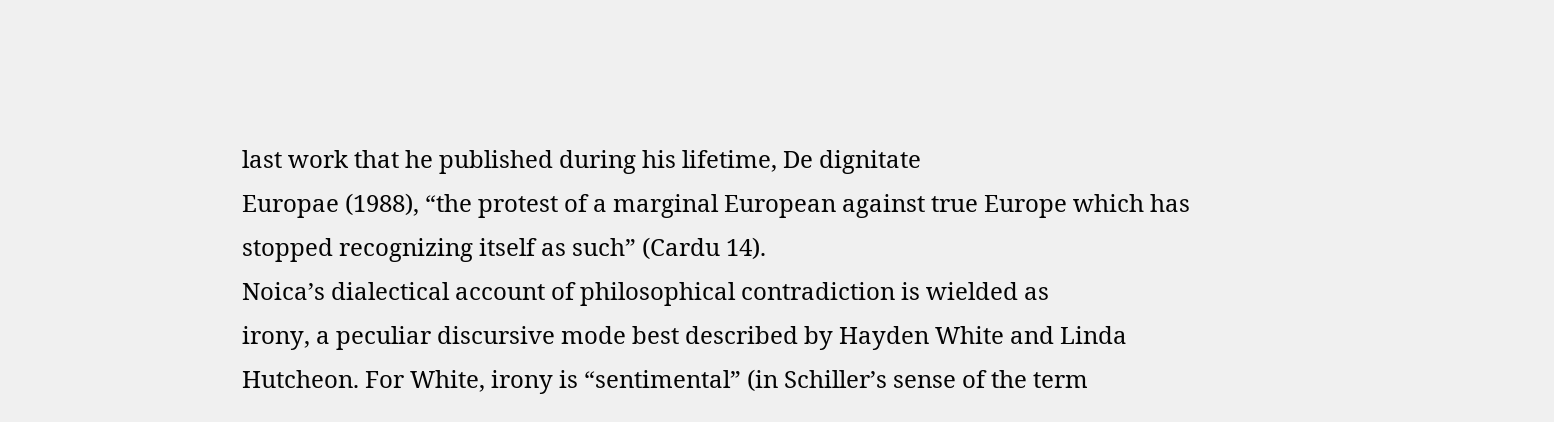last work that he published during his lifetime, De dignitate
Europae (1988), “the protest of a marginal European against true Europe which has
stopped recognizing itself as such” (Cardu 14).
Noica’s dialectical account of philosophical contradiction is wielded as
irony, a peculiar discursive mode best described by Hayden White and Linda
Hutcheon. For White, irony is “sentimental” (in Schiller’s sense of the term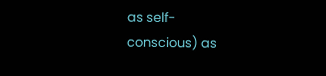as self-
conscious) as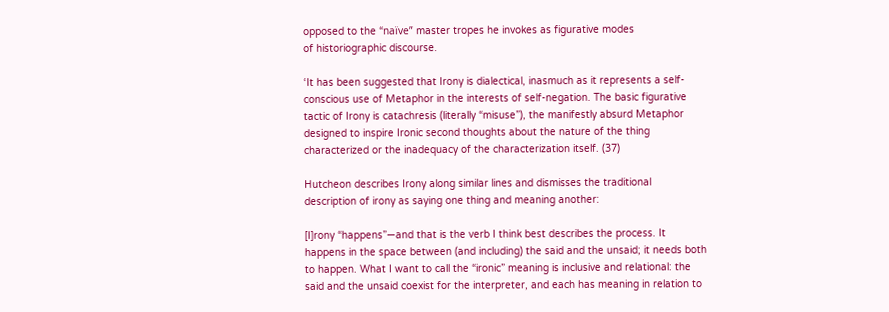opposed to the “naïve” master tropes he invokes as figurative modes
of historiographic discourse.

‘It has been suggested that Irony is dialectical, inasmuch as it represents a self-
conscious use of Metaphor in the interests of self-negation. The basic figurative
tactic of Irony is catachresis (literally “misuse”), the manifestly absurd Metaphor
designed to inspire Ironic second thoughts about the nature of the thing
characterized or the inadequacy of the characterization itself. (37)

Hutcheon describes Irony along similar lines and dismisses the traditional
description of irony as saying one thing and meaning another:

[I]rony “happens”—and that is the verb I think best describes the process. It
happens in the space between (and including) the said and the unsaid; it needs both
to happen. What I want to call the “ironic” meaning is inclusive and relational: the
said and the unsaid coexist for the interpreter, and each has meaning in relation to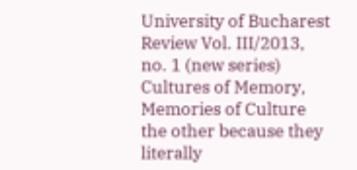University of Bucharest Review Vol. III/2013, no. 1 (new series)
Cultures of Memory, Memories of Culture
the other because they literally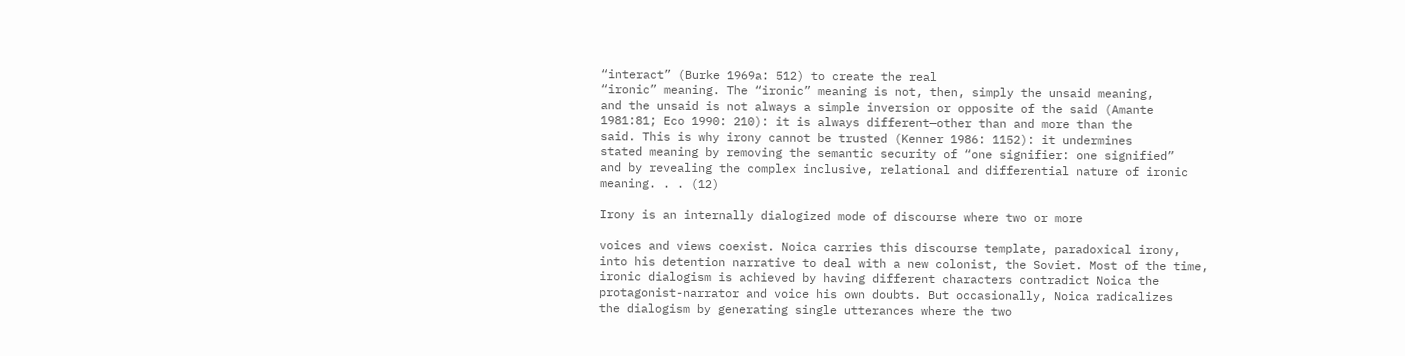“interact” (Burke 1969a: 512) to create the real
“ironic” meaning. The “ironic” meaning is not, then, simply the unsaid meaning,
and the unsaid is not always a simple inversion or opposite of the said (Amante
1981:81; Eco 1990: 210): it is always different—other than and more than the
said. This is why irony cannot be trusted (Kenner 1986: 1152): it undermines
stated meaning by removing the semantic security of “one signifier: one signified”
and by revealing the complex inclusive, relational and differential nature of ironic
meaning. . . (12)

Irony is an internally dialogized mode of discourse where two or more

voices and views coexist. Noica carries this discourse template, paradoxical irony,
into his detention narrative to deal with a new colonist, the Soviet. Most of the time,
ironic dialogism is achieved by having different characters contradict Noica the
protagonist-narrator and voice his own doubts. But occasionally, Noica radicalizes
the dialogism by generating single utterances where the two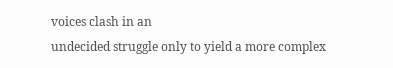voices clash in an
undecided struggle only to yield a more complex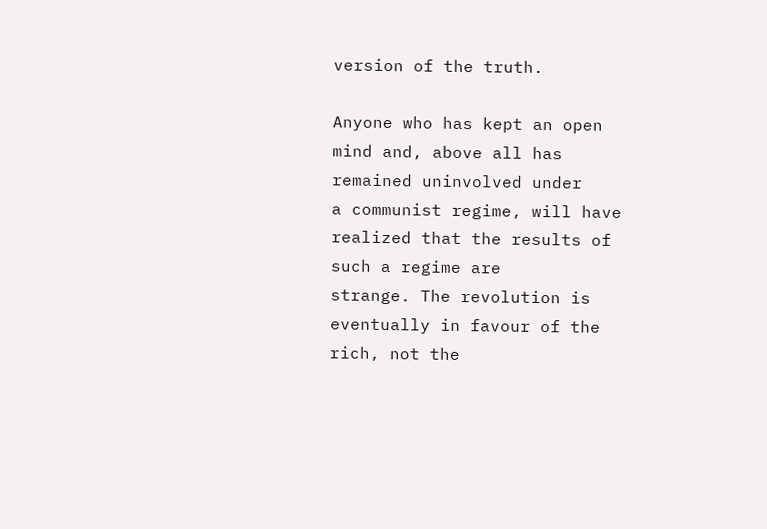version of the truth.

Anyone who has kept an open mind and, above all has remained uninvolved under
a communist regime, will have realized that the results of such a regime are
strange. The revolution is eventually in favour of the rich, not the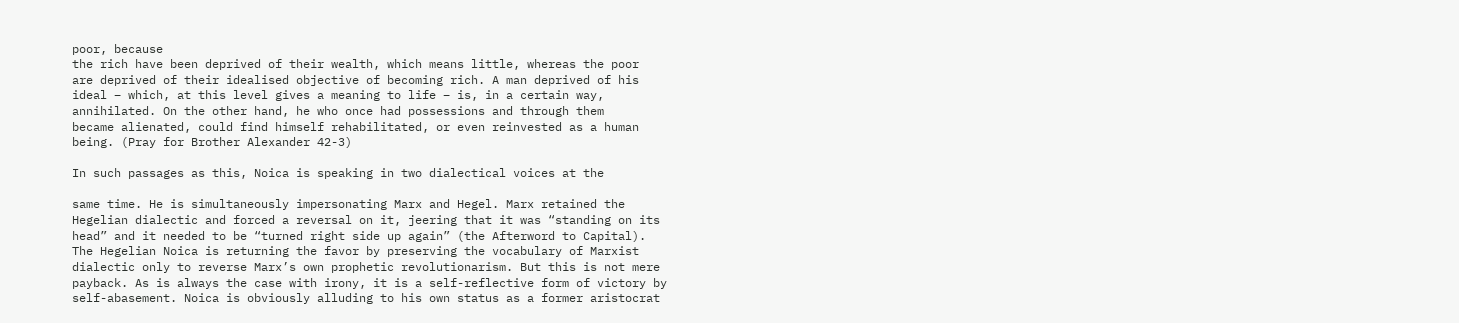poor, because
the rich have been deprived of their wealth, which means little, whereas the poor
are deprived of their idealised objective of becoming rich. A man deprived of his
ideal – which, at this level gives a meaning to life – is, in a certain way,
annihilated. On the other hand, he who once had possessions and through them
became alienated, could find himself rehabilitated, or even reinvested as a human
being. (Pray for Brother Alexander 42-3)

In such passages as this, Noica is speaking in two dialectical voices at the

same time. He is simultaneously impersonating Marx and Hegel. Marx retained the
Hegelian dialectic and forced a reversal on it, jeering that it was “standing on its
head” and it needed to be “turned right side up again” (the Afterword to Capital).
The Hegelian Noica is returning the favor by preserving the vocabulary of Marxist
dialectic only to reverse Marx’s own prophetic revolutionarism. But this is not mere
payback. As is always the case with irony, it is a self-reflective form of victory by
self-abasement. Noica is obviously alluding to his own status as a former aristocrat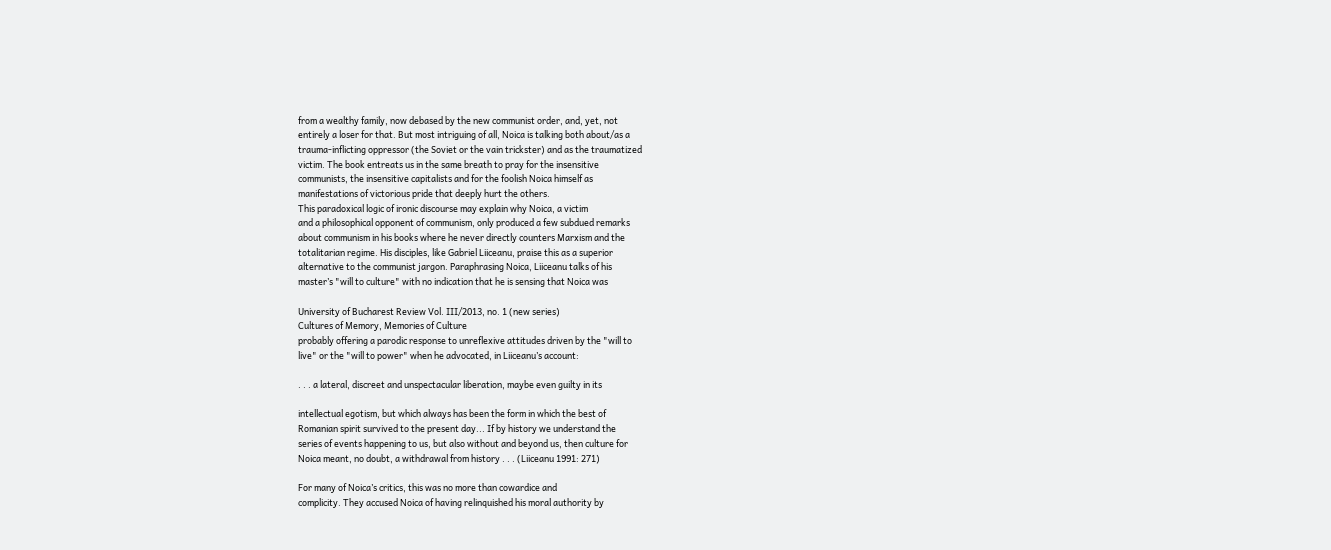from a wealthy family, now debased by the new communist order, and, yet, not
entirely a loser for that. But most intriguing of all, Noica is talking both about/as a
trauma-inflicting oppressor (the Soviet or the vain trickster) and as the traumatized
victim. The book entreats us in the same breath to pray for the insensitive
communists, the insensitive capitalists and for the foolish Noica himself as
manifestations of victorious pride that deeply hurt the others.
This paradoxical logic of ironic discourse may explain why Noica, a victim
and a philosophical opponent of communism, only produced a few subdued remarks
about communism in his books where he never directly counters Marxism and the
totalitarian regime. His disciples, like Gabriel Liiceanu, praise this as a superior
alternative to the communist jargon. Paraphrasing Noica, Liiceanu talks of his
master’s "will to culture" with no indication that he is sensing that Noica was

University of Bucharest Review Vol. III/2013, no. 1 (new series)
Cultures of Memory, Memories of Culture
probably offering a parodic response to unreflexive attitudes driven by the "will to
live" or the "will to power" when he advocated, in Liiceanu’s account:

. . . a lateral, discreet and unspectacular liberation, maybe even guilty in its

intellectual egotism, but which always has been the form in which the best of
Romanian spirit survived to the present day... If by history we understand the
series of events happening to us, but also without and beyond us, then culture for
Noica meant, no doubt, a withdrawal from history . . . (Liiceanu 1991: 271)

For many of Noica’s critics, this was no more than cowardice and
complicity. They accused Noica of having relinquished his moral authority by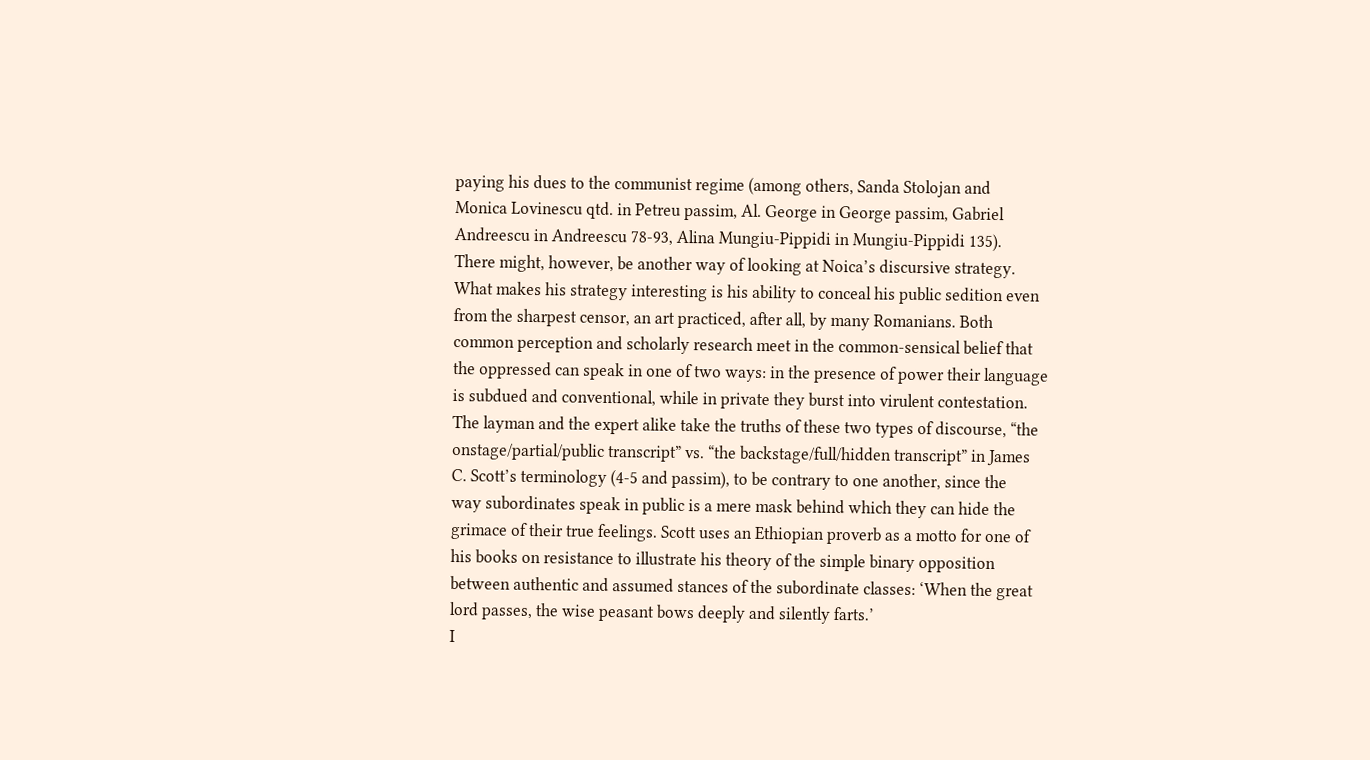paying his dues to the communist regime (among others, Sanda Stolojan and
Monica Lovinescu qtd. in Petreu passim, Al. George in George passim, Gabriel
Andreescu in Andreescu 78-93, Alina Mungiu-Pippidi in Mungiu-Pippidi 135).
There might, however, be another way of looking at Noica’s discursive strategy.
What makes his strategy interesting is his ability to conceal his public sedition even
from the sharpest censor, an art practiced, after all, by many Romanians. Both
common perception and scholarly research meet in the common-sensical belief that
the oppressed can speak in one of two ways: in the presence of power their language
is subdued and conventional, while in private they burst into virulent contestation.
The layman and the expert alike take the truths of these two types of discourse, “the
onstage/partial/public transcript” vs. “the backstage/full/hidden transcript” in James
C. Scott’s terminology (4-5 and passim), to be contrary to one another, since the
way subordinates speak in public is a mere mask behind which they can hide the
grimace of their true feelings. Scott uses an Ethiopian proverb as a motto for one of
his books on resistance to illustrate his theory of the simple binary opposition
between authentic and assumed stances of the subordinate classes: ‘When the great
lord passes, the wise peasant bows deeply and silently farts.’
I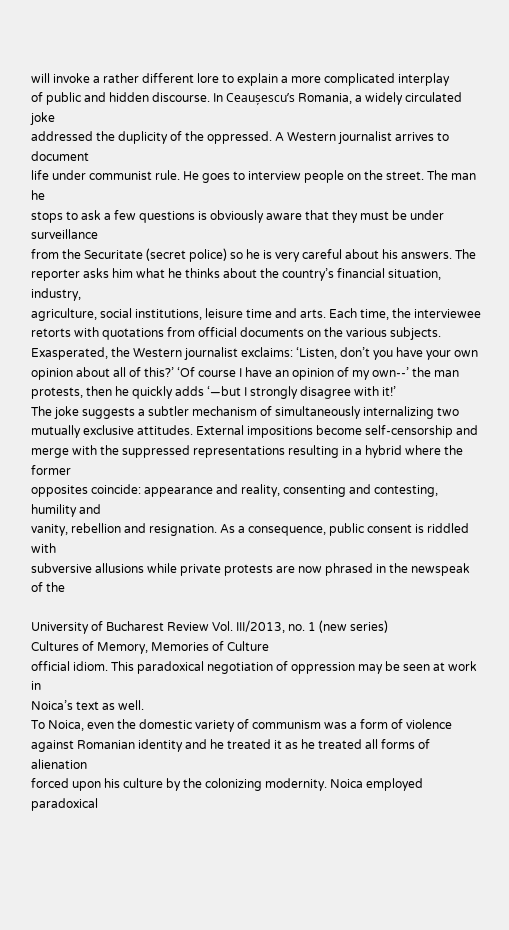will invoke a rather different lore to explain a more complicated interplay
of public and hidden discourse. In Ceaușescu’s Romania, a widely circulated joke
addressed the duplicity of the oppressed. A Western journalist arrives to document
life under communist rule. He goes to interview people on the street. The man he
stops to ask a few questions is obviously aware that they must be under surveillance
from the Securitate (secret police) so he is very careful about his answers. The
reporter asks him what he thinks about the country’s financial situation, industry,
agriculture, social institutions, leisure time and arts. Each time, the interviewee
retorts with quotations from official documents on the various subjects.
Exasperated, the Western journalist exclaims: ‘Listen, don’t you have your own
opinion about all of this?’ ‘Of course I have an opinion of my own--’ the man
protests, then he quickly adds ‘—but I strongly disagree with it!’
The joke suggests a subtler mechanism of simultaneously internalizing two
mutually exclusive attitudes. External impositions become self-censorship and
merge with the suppressed representations resulting in a hybrid where the former
opposites coincide: appearance and reality, consenting and contesting, humility and
vanity, rebellion and resignation. As a consequence, public consent is riddled with
subversive allusions while private protests are now phrased in the newspeak of the

University of Bucharest Review Vol. III/2013, no. 1 (new series)
Cultures of Memory, Memories of Culture
official idiom. This paradoxical negotiation of oppression may be seen at work in
Noica’s text as well.
To Noica, even the domestic variety of communism was a form of violence
against Romanian identity and he treated it as he treated all forms of alienation
forced upon his culture by the colonizing modernity. Noica employed paradoxical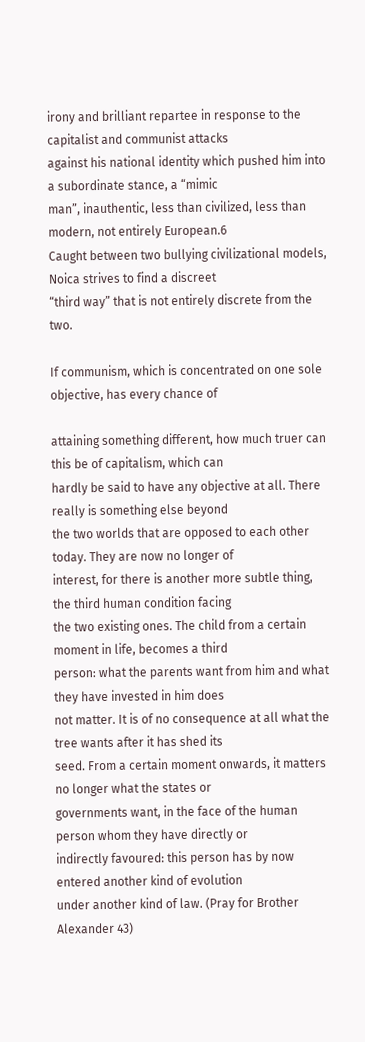irony and brilliant repartee in response to the capitalist and communist attacks
against his national identity which pushed him into a subordinate stance, a “mimic
man”, inauthentic, less than civilized, less than modern, not entirely European.6
Caught between two bullying civilizational models, Noica strives to find a discreet
“third way” that is not entirely discrete from the two.

If communism, which is concentrated on one sole objective, has every chance of

attaining something different, how much truer can this be of capitalism, which can
hardly be said to have any objective at all. There really is something else beyond
the two worlds that are opposed to each other today. They are now no longer of
interest, for there is another more subtle thing, the third human condition facing
the two existing ones. The child from a certain moment in life, becomes a third
person: what the parents want from him and what they have invested in him does
not matter. It is of no consequence at all what the tree wants after it has shed its
seed. From a certain moment onwards, it matters no longer what the states or
governments want, in the face of the human person whom they have directly or
indirectly favoured: this person has by now entered another kind of evolution
under another kind of law. (Pray for Brother Alexander 43)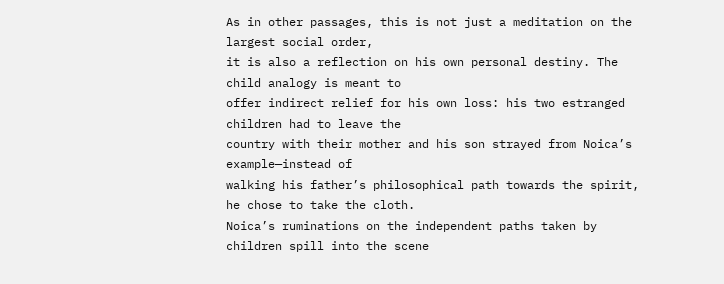As in other passages, this is not just a meditation on the largest social order,
it is also a reflection on his own personal destiny. The child analogy is meant to
offer indirect relief for his own loss: his two estranged children had to leave the
country with their mother and his son strayed from Noica’s example—instead of
walking his father’s philosophical path towards the spirit, he chose to take the cloth.
Noica’s ruminations on the independent paths taken by children spill into the scene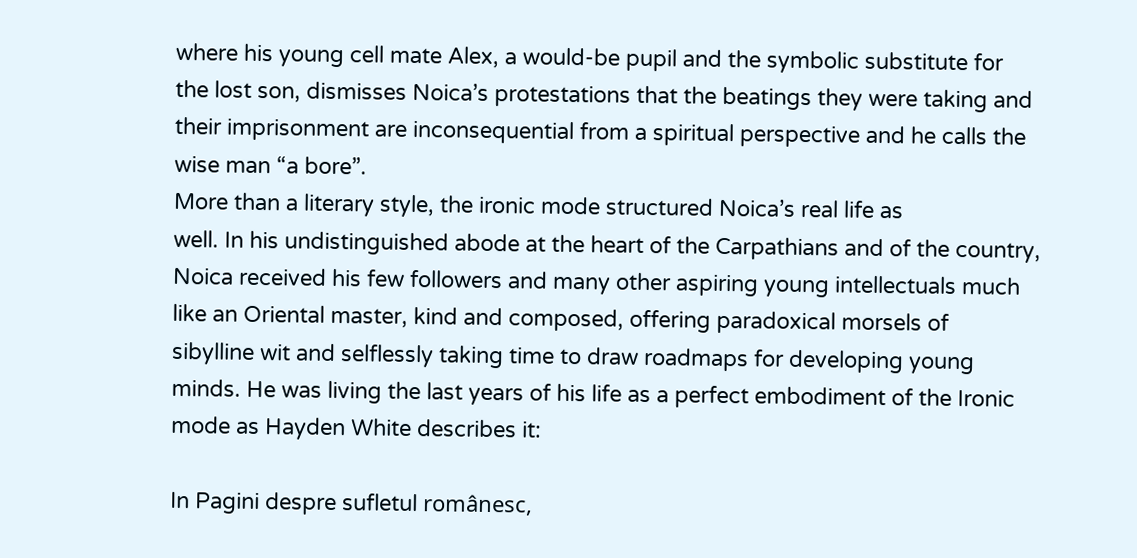where his young cell mate Alex, a would-be pupil and the symbolic substitute for
the lost son, dismisses Noica’s protestations that the beatings they were taking and
their imprisonment are inconsequential from a spiritual perspective and he calls the
wise man “a bore”.
More than a literary style, the ironic mode structured Noica’s real life as
well. In his undistinguished abode at the heart of the Carpathians and of the country,
Noica received his few followers and many other aspiring young intellectuals much
like an Oriental master, kind and composed, offering paradoxical morsels of
sibylline wit and selflessly taking time to draw roadmaps for developing young
minds. He was living the last years of his life as a perfect embodiment of the Ironic
mode as Hayden White describes it:

In Pagini despre sufletul românesc,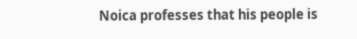Noica professes that his people is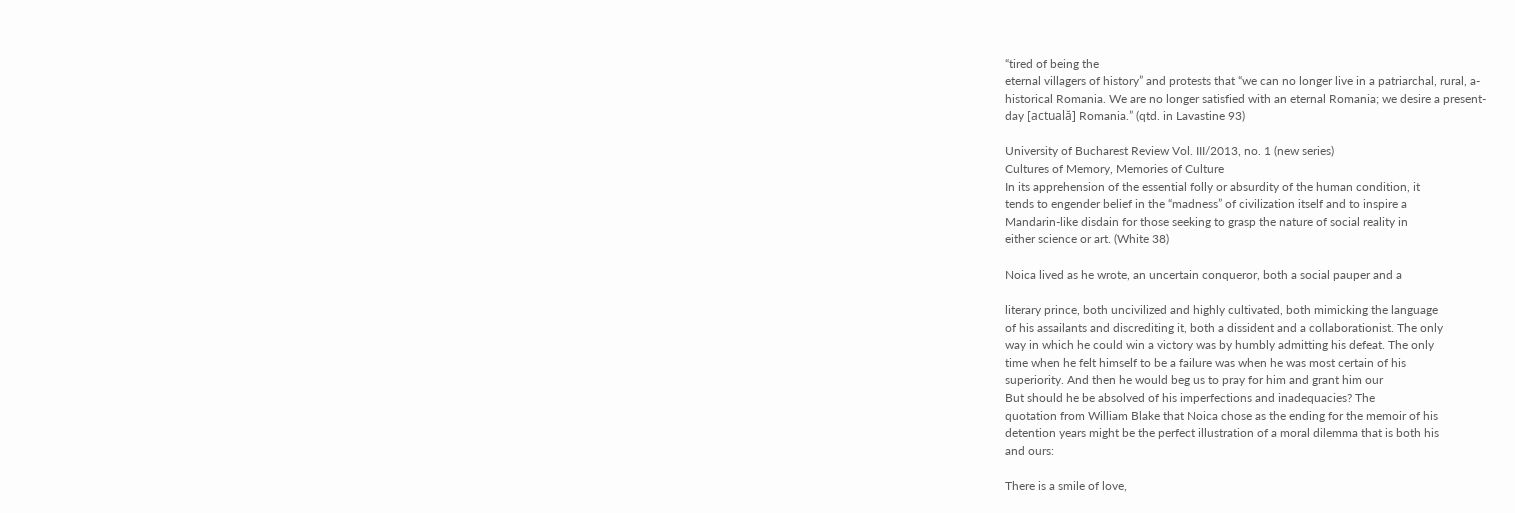“tired of being the
eternal villagers of history” and protests that “we can no longer live in a patriarchal, rural, a-
historical Romania. We are no longer satisfied with an eternal Romania; we desire a present-
day [actuală] Romania.” (qtd. in Lavastine 93)

University of Bucharest Review Vol. III/2013, no. 1 (new series)
Cultures of Memory, Memories of Culture
In its apprehension of the essential folly or absurdity of the human condition, it
tends to engender belief in the “madness” of civilization itself and to inspire a
Mandarin-like disdain for those seeking to grasp the nature of social reality in
either science or art. (White 38)

Noica lived as he wrote, an uncertain conqueror, both a social pauper and a

literary prince, both uncivilized and highly cultivated, both mimicking the language
of his assailants and discrediting it, both a dissident and a collaborationist. The only
way in which he could win a victory was by humbly admitting his defeat. The only
time when he felt himself to be a failure was when he was most certain of his
superiority. And then he would beg us to pray for him and grant him our
But should he be absolved of his imperfections and inadequacies? The
quotation from William Blake that Noica chose as the ending for the memoir of his
detention years might be the perfect illustration of a moral dilemma that is both his
and ours:

There is a smile of love,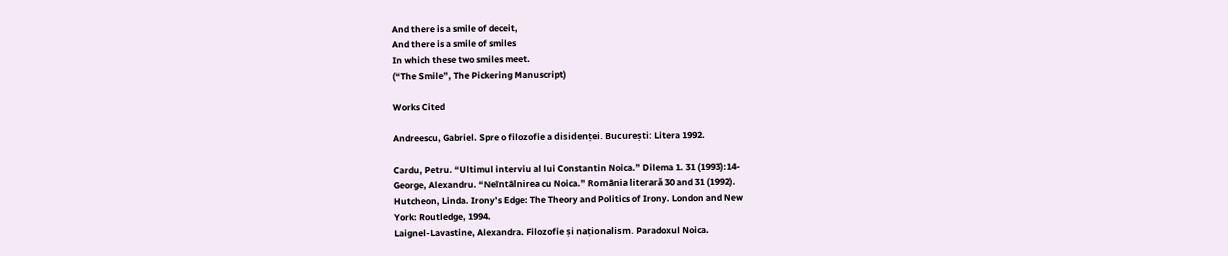And there is a smile of deceit,
And there is a smile of smiles
In which these two smiles meet.
(“The Smile”, The Pickering Manuscript)

Works Cited

Andreescu, Gabriel. Spre o filozofie a disidenței. București: Litera 1992.

Cardu, Petru. “Ultimul interviu al lui Constantin Noica.” Dilema 1. 31 (1993):14-
George, Alexandru. “Neîntâlnirea cu Noica.” România literară 30 and 31 (1992).
Hutcheon, Linda. Irony’s Edge: The Theory and Politics of Irony. London and New
York: Routledge, 1994.
Laignel-Lavastine, Alexandra. Filozofie și naționalism. Paradoxul Noica.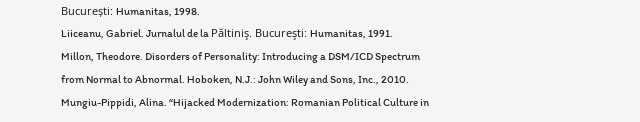București: Humanitas, 1998.
Liiceanu, Gabriel. Jurnalul de la Păltiniş. Bucureşti: Humanitas, 1991.
Millon, Theodore. Disorders of Personality: Introducing a DSM/ICD Spectrum
from Normal to Abnormal. Hoboken, N.J.: John Wiley and Sons, Inc., 2010.
Mungiu-Pippidi, Alina. “Hijacked Modernization: Romanian Political Culture in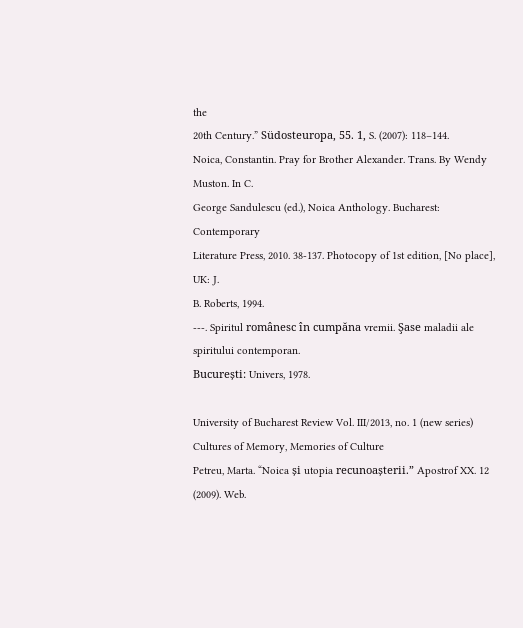the
20th Century.” Südosteuropa, 55. 1, S. (2007): 118–144.
Noica, Constantin. Pray for Brother Alexander. Trans. By Wendy Muston. In C.
George Sandulescu (ed.), Noica Anthology. Bucharest: Contemporary
Literature Press, 2010. 38-137. Photocopy of 1st edition, [No place], UK: J.
B. Roberts, 1994.
---. Spiritul românesc în cumpăna vremii. Şase maladii ale spiritului contemporan.
București: Univers, 1978.

University of Bucharest Review Vol. III/2013, no. 1 (new series)
Cultures of Memory, Memories of Culture
Petreu, Marta. “Noica și utopia recunoașterii.” Apostrof XX. 12 (2009). Web.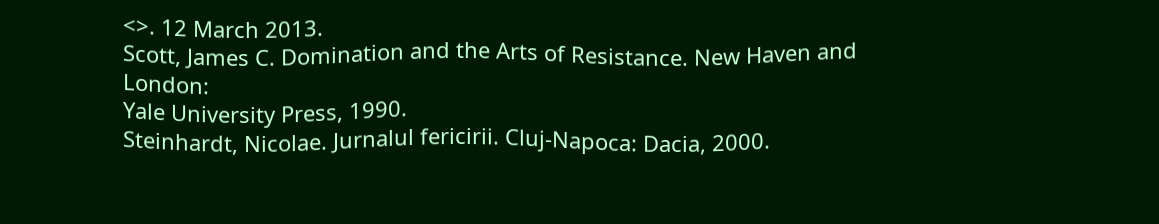<>. 12 March 2013.
Scott, James C. Domination and the Arts of Resistance. New Haven and London:
Yale University Press, 1990.
Steinhardt, Nicolae. Jurnalul fericirii. Cluj-Napoca: Dacia, 2000.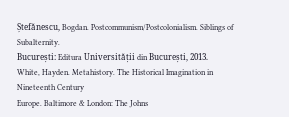Ștefănescu, Bogdan. Postcommunism/Postcolonialism. Siblings of Subalternity.
București: Editura Universității din București, 2013.
White, Hayden. Metahistory. The Historical Imagination in Nineteenth Century
Europe. Baltimore & London: The Johns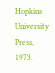Hopkins University Press, 1973.